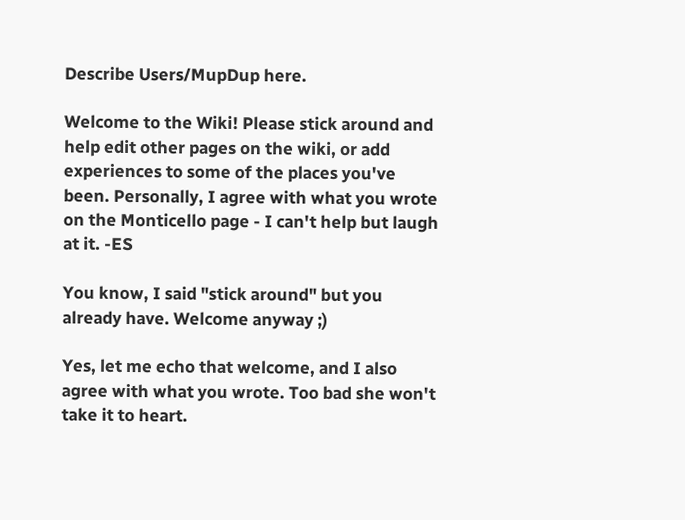Describe Users/MupDup here.

Welcome to the Wiki! Please stick around and help edit other pages on the wiki, or add experiences to some of the places you've been. Personally, I agree with what you wrote on the Monticello page - I can't help but laugh at it. -ES

You know, I said "stick around" but you already have. Welcome anyway ;)

Yes, let me echo that welcome, and I also agree with what you wrote. Too bad she won't take it to heart.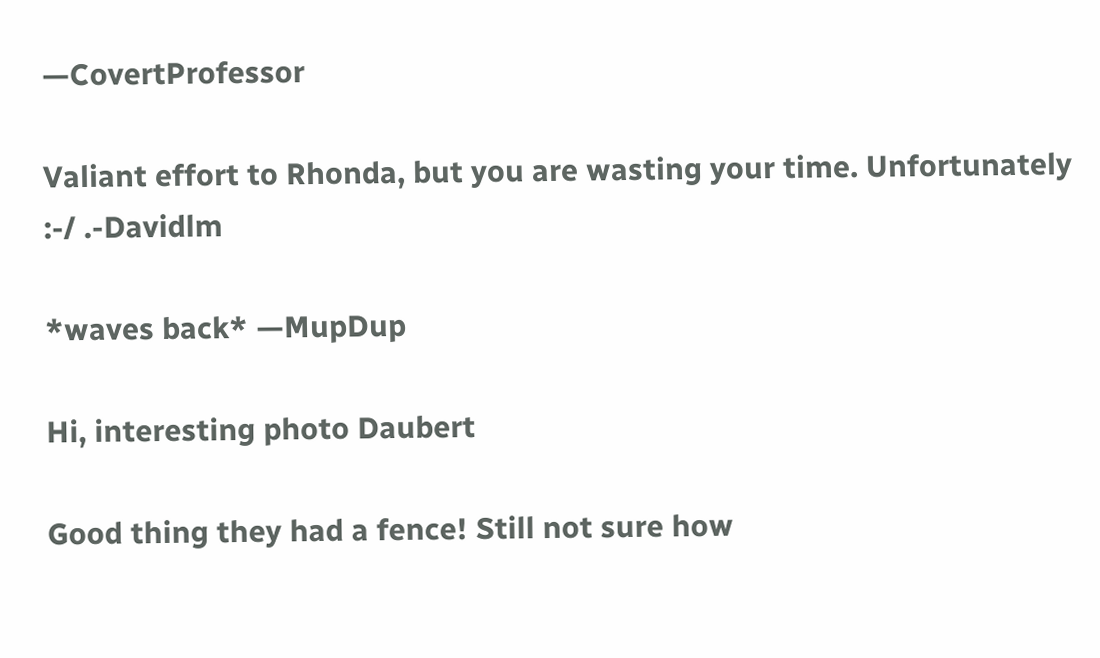—CovertProfessor

Valiant effort to Rhonda, but you are wasting your time. Unfortunately :-/ .-Davidlm

*waves back* —MupDup

Hi, interesting photo Daubert

Good thing they had a fence! Still not sure how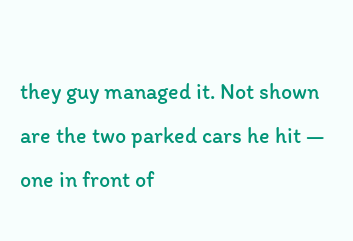they guy managed it. Not shown are the two parked cars he hit — one in front of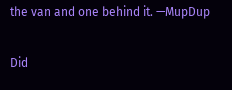the van and one behind it. —MupDup

Did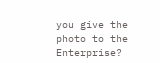you give the photo to the Enterprise?